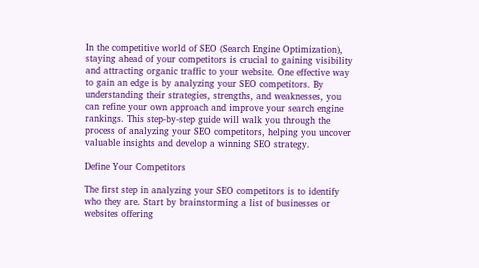In the competitive world of SEO (Search Engine Optimization), staying ahead of your competitors is crucial to gaining visibility and attracting organic traffic to your website. One effective way to gain an edge is by analyzing your SEO competitors. By understanding their strategies, strengths, and weaknesses, you can refine your own approach and improve your search engine rankings. This step-by-step guide will walk you through the process of analyzing your SEO competitors, helping you uncover valuable insights and develop a winning SEO strategy.

Define Your Competitors

The first step in analyzing your SEO competitors is to identify who they are. Start by brainstorming a list of businesses or websites offering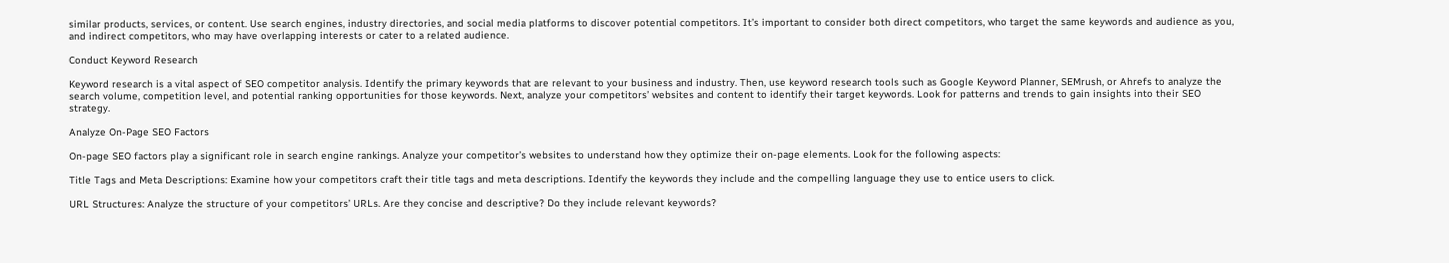similar products, services, or content. Use search engines, industry directories, and social media platforms to discover potential competitors. It’s important to consider both direct competitors, who target the same keywords and audience as you, and indirect competitors, who may have overlapping interests or cater to a related audience.

Conduct Keyword Research

Keyword research is a vital aspect of SEO competitor analysis. Identify the primary keywords that are relevant to your business and industry. Then, use keyword research tools such as Google Keyword Planner, SEMrush, or Ahrefs to analyze the search volume, competition level, and potential ranking opportunities for those keywords. Next, analyze your competitors’ websites and content to identify their target keywords. Look for patterns and trends to gain insights into their SEO strategy.

Analyze On-Page SEO Factors

On-page SEO factors play a significant role in search engine rankings. Analyze your competitor’s websites to understand how they optimize their on-page elements. Look for the following aspects:

Title Tags and Meta Descriptions: Examine how your competitors craft their title tags and meta descriptions. Identify the keywords they include and the compelling language they use to entice users to click.

URL Structures: Analyze the structure of your competitors’ URLs. Are they concise and descriptive? Do they include relevant keywords?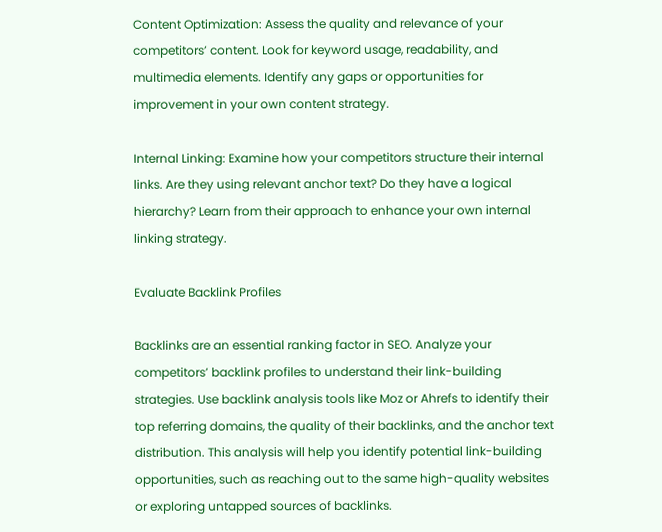Content Optimization: Assess the quality and relevance of your competitors’ content. Look for keyword usage, readability, and multimedia elements. Identify any gaps or opportunities for improvement in your own content strategy.

Internal Linking: Examine how your competitors structure their internal links. Are they using relevant anchor text? Do they have a logical hierarchy? Learn from their approach to enhance your own internal linking strategy.

Evaluate Backlink Profiles

Backlinks are an essential ranking factor in SEO. Analyze your competitors’ backlink profiles to understand their link-building strategies. Use backlink analysis tools like Moz or Ahrefs to identify their top referring domains, the quality of their backlinks, and the anchor text distribution. This analysis will help you identify potential link-building opportunities, such as reaching out to the same high-quality websites or exploring untapped sources of backlinks.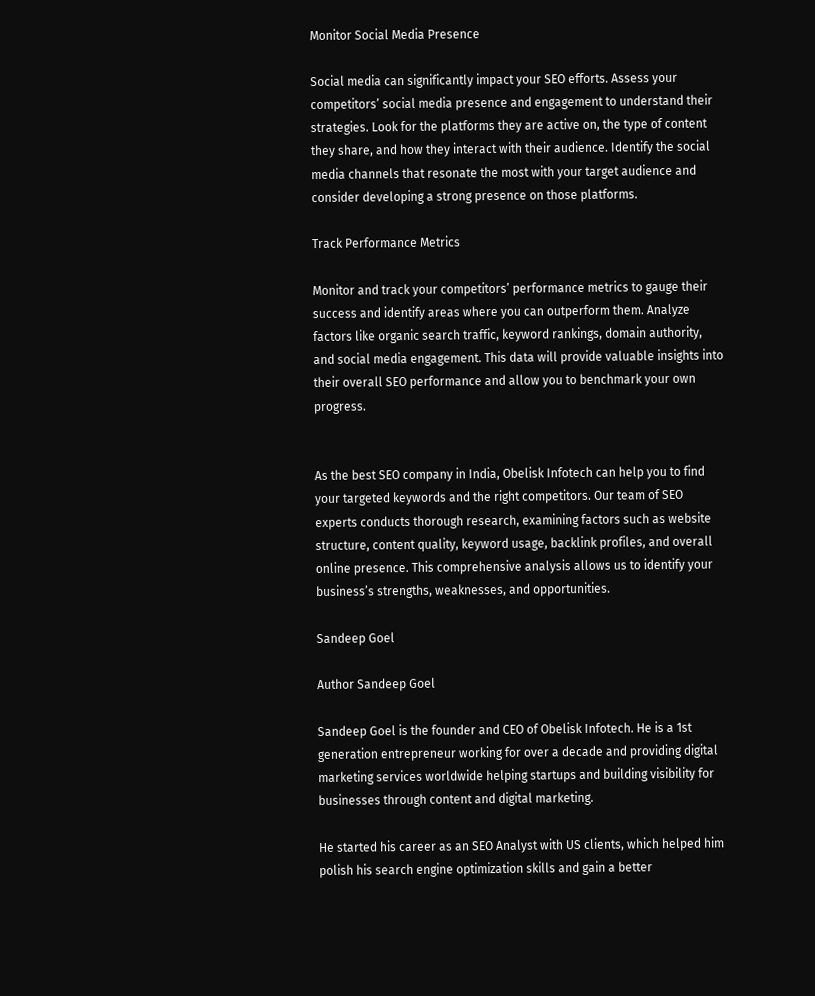Monitor Social Media Presence

Social media can significantly impact your SEO efforts. Assess your competitors’ social media presence and engagement to understand their strategies. Look for the platforms they are active on, the type of content they share, and how they interact with their audience. Identify the social media channels that resonate the most with your target audience and consider developing a strong presence on those platforms.

Track Performance Metrics

Monitor and track your competitors’ performance metrics to gauge their success and identify areas where you can outperform them. Analyze factors like organic search traffic, keyword rankings, domain authority, and social media engagement. This data will provide valuable insights into their overall SEO performance and allow you to benchmark your own progress.


As the best SEO company in India, Obelisk Infotech can help you to find your targeted keywords and the right competitors. Our team of SEO experts conducts thorough research, examining factors such as website structure, content quality, keyword usage, backlink profiles, and overall online presence. This comprehensive analysis allows us to identify your business’s strengths, weaknesses, and opportunities.

Sandeep Goel

Author Sandeep Goel

Sandeep Goel is the founder and CEO of Obelisk Infotech. He is a 1st generation entrepreneur working for over a decade and providing digital marketing services worldwide helping startups and building visibility for businesses through content and digital marketing.

He started his career as an SEO Analyst with US clients, which helped him polish his search engine optimization skills and gain a better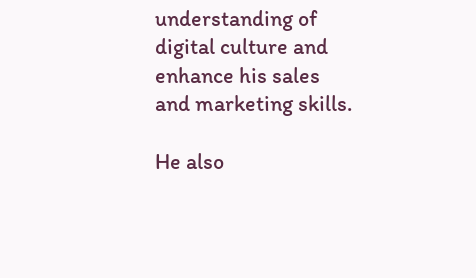understanding of digital culture and enhance his sales and marketing skills.

He also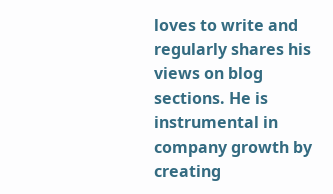loves to write and regularly shares his views on blog sections. He is instrumental in company growth by creating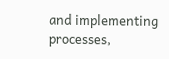and implementing processes,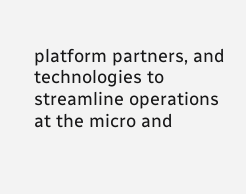platform partners, and technologies to streamline operations at the micro and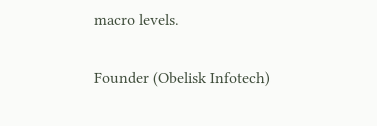macro levels.

Founder (Obelisk Infotech)